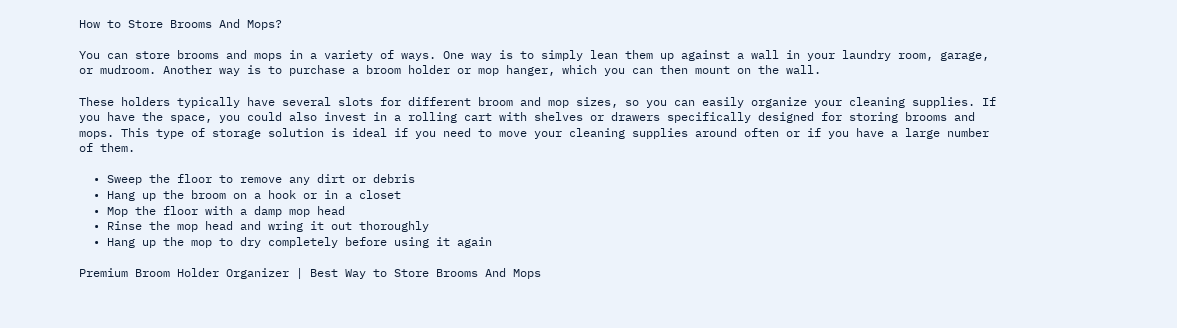How to Store Brooms And Mops?

You can store brooms and mops in a variety of ways. One way is to simply lean them up against a wall in your laundry room, garage, or mudroom. Another way is to purchase a broom holder or mop hanger, which you can then mount on the wall.

These holders typically have several slots for different broom and mop sizes, so you can easily organize your cleaning supplies. If you have the space, you could also invest in a rolling cart with shelves or drawers specifically designed for storing brooms and mops. This type of storage solution is ideal if you need to move your cleaning supplies around often or if you have a large number of them.

  • Sweep the floor to remove any dirt or debris
  • Hang up the broom on a hook or in a closet
  • Mop the floor with a damp mop head
  • Rinse the mop head and wring it out thoroughly
  • Hang up the mop to dry completely before using it again

Premium Broom Holder Organizer | Best Way to Store Brooms And Mops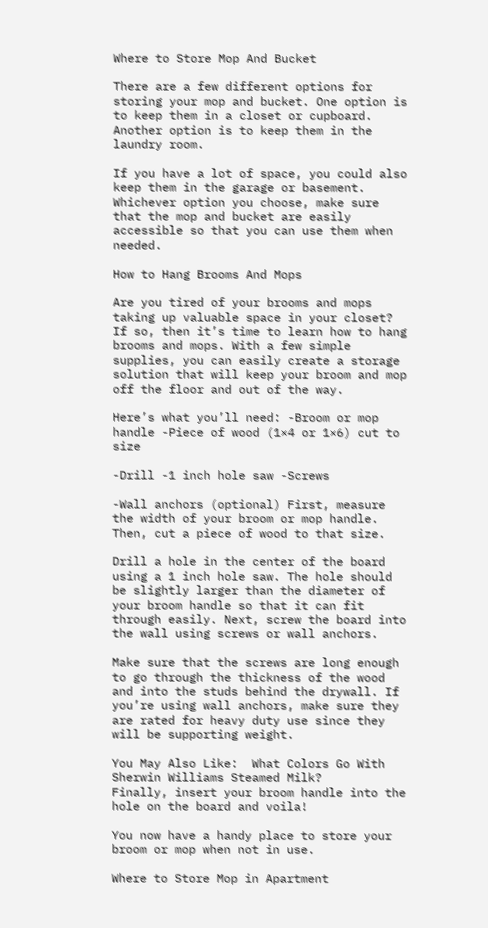Where to Store Mop And Bucket

There are a few different options for storing your mop and bucket. One option is to keep them in a closet or cupboard. Another option is to keep them in the laundry room.

If you have a lot of space, you could also keep them in the garage or basement. Whichever option you choose, make sure that the mop and bucket are easily accessible so that you can use them when needed.

How to Hang Brooms And Mops

Are you tired of your brooms and mops taking up valuable space in your closet? If so, then it’s time to learn how to hang brooms and mops. With a few simple supplies, you can easily create a storage solution that will keep your broom and mop off the floor and out of the way.

Here’s what you’ll need: -Broom or mop handle -Piece of wood (1×4 or 1×6) cut to size

-Drill -1 inch hole saw -Screws

-Wall anchors (optional) First, measure the width of your broom or mop handle. Then, cut a piece of wood to that size.

Drill a hole in the center of the board using a 1 inch hole saw. The hole should be slightly larger than the diameter of your broom handle so that it can fit through easily. Next, screw the board into the wall using screws or wall anchors.

Make sure that the screws are long enough to go through the thickness of the wood and into the studs behind the drywall. If you’re using wall anchors, make sure they are rated for heavy duty use since they will be supporting weight.

You May Also Like:  What Colors Go With Sherwin Williams Steamed Milk?
Finally, insert your broom handle into the hole on the board and voila!

You now have a handy place to store your broom or mop when not in use.

Where to Store Mop in Apartment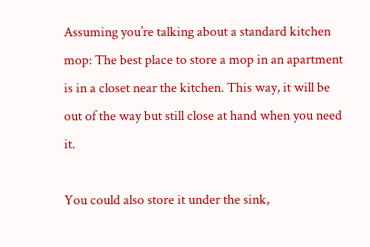Assuming you’re talking about a standard kitchen mop: The best place to store a mop in an apartment is in a closet near the kitchen. This way, it will be out of the way but still close at hand when you need it.

You could also store it under the sink,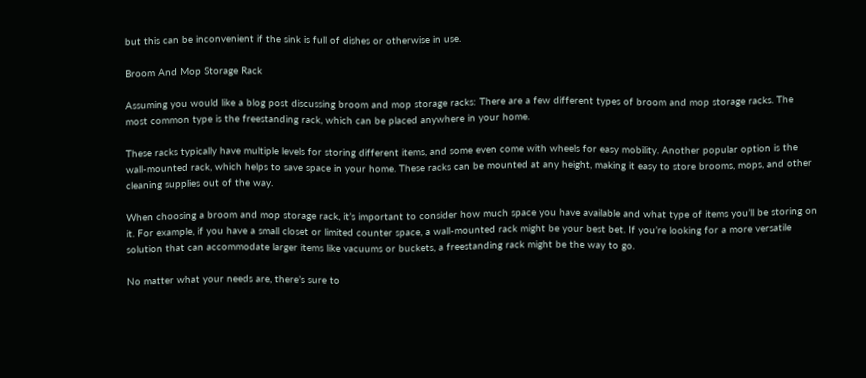but this can be inconvenient if the sink is full of dishes or otherwise in use.

Broom And Mop Storage Rack

Assuming you would like a blog post discussing broom and mop storage racks: There are a few different types of broom and mop storage racks. The most common type is the freestanding rack, which can be placed anywhere in your home.

These racks typically have multiple levels for storing different items, and some even come with wheels for easy mobility. Another popular option is the wall-mounted rack, which helps to save space in your home. These racks can be mounted at any height, making it easy to store brooms, mops, and other cleaning supplies out of the way.

When choosing a broom and mop storage rack, it’s important to consider how much space you have available and what type of items you’ll be storing on it. For example, if you have a small closet or limited counter space, a wall-mounted rack might be your best bet. If you’re looking for a more versatile solution that can accommodate larger items like vacuums or buckets, a freestanding rack might be the way to go.

No matter what your needs are, there’s sure to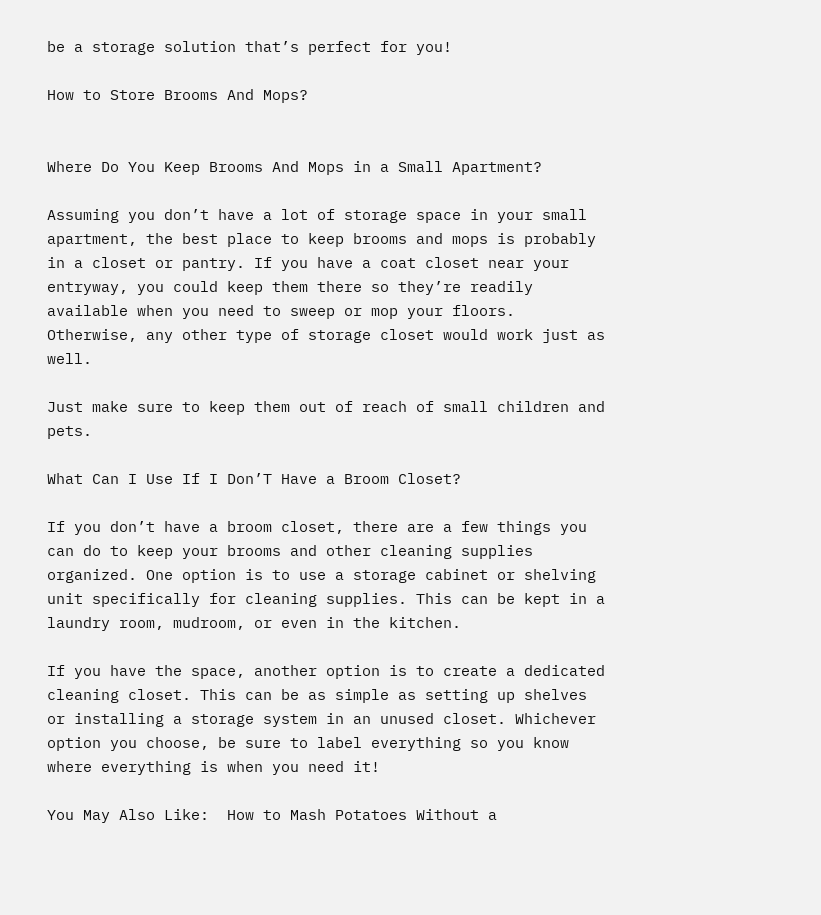be a storage solution that’s perfect for you!

How to Store Brooms And Mops?


Where Do You Keep Brooms And Mops in a Small Apartment?

Assuming you don’t have a lot of storage space in your small apartment, the best place to keep brooms and mops is probably in a closet or pantry. If you have a coat closet near your entryway, you could keep them there so they’re readily available when you need to sweep or mop your floors. Otherwise, any other type of storage closet would work just as well.

Just make sure to keep them out of reach of small children and pets.

What Can I Use If I Don’T Have a Broom Closet?

If you don’t have a broom closet, there are a few things you can do to keep your brooms and other cleaning supplies organized. One option is to use a storage cabinet or shelving unit specifically for cleaning supplies. This can be kept in a laundry room, mudroom, or even in the kitchen.

If you have the space, another option is to create a dedicated cleaning closet. This can be as simple as setting up shelves or installing a storage system in an unused closet. Whichever option you choose, be sure to label everything so you know where everything is when you need it!

You May Also Like:  How to Mash Potatoes Without a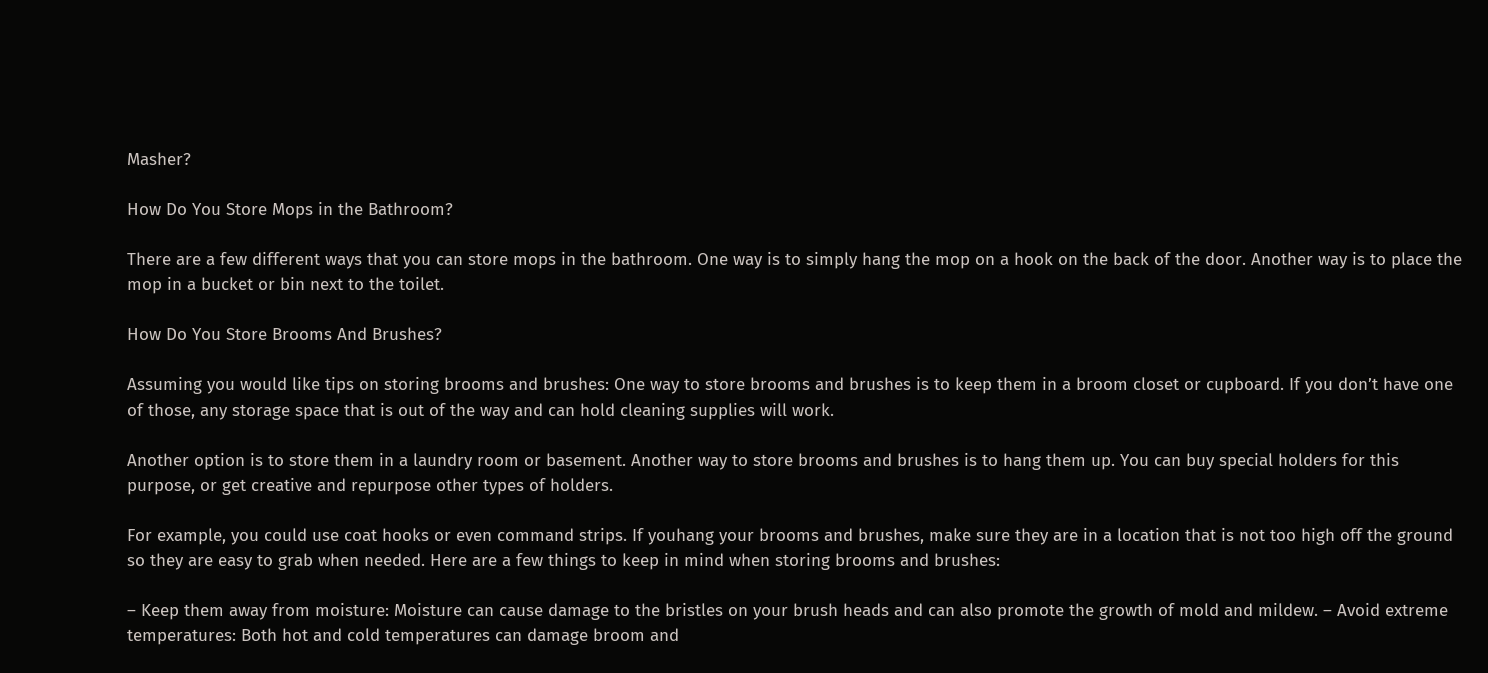Masher?

How Do You Store Mops in the Bathroom?

There are a few different ways that you can store mops in the bathroom. One way is to simply hang the mop on a hook on the back of the door. Another way is to place the mop in a bucket or bin next to the toilet.

How Do You Store Brooms And Brushes?

Assuming you would like tips on storing brooms and brushes: One way to store brooms and brushes is to keep them in a broom closet or cupboard. If you don’t have one of those, any storage space that is out of the way and can hold cleaning supplies will work.

Another option is to store them in a laundry room or basement. Another way to store brooms and brushes is to hang them up. You can buy special holders for this purpose, or get creative and repurpose other types of holders.

For example, you could use coat hooks or even command strips. If youhang your brooms and brushes, make sure they are in a location that is not too high off the ground so they are easy to grab when needed. Here are a few things to keep in mind when storing brooms and brushes:

– Keep them away from moisture: Moisture can cause damage to the bristles on your brush heads and can also promote the growth of mold and mildew. – Avoid extreme temperatures: Both hot and cold temperatures can damage broom and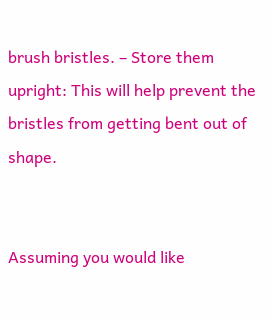brush bristles. – Store them upright: This will help prevent the bristles from getting bent out of shape.


Assuming you would like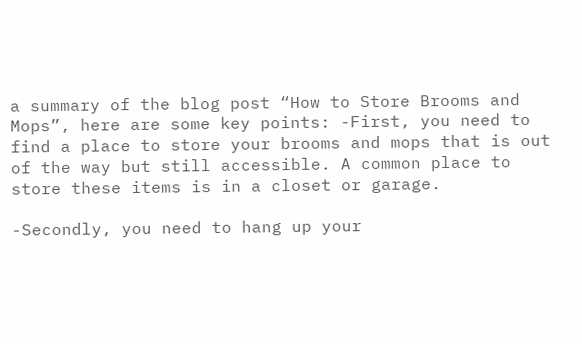a summary of the blog post “How to Store Brooms and Mops”, here are some key points: -First, you need to find a place to store your brooms and mops that is out of the way but still accessible. A common place to store these items is in a closet or garage.

-Secondly, you need to hang up your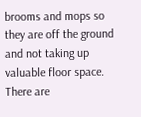brooms and mops so they are off the ground and not taking up valuable floor space. There are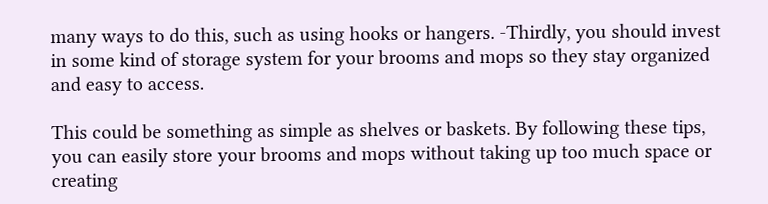many ways to do this, such as using hooks or hangers. -Thirdly, you should invest in some kind of storage system for your brooms and mops so they stay organized and easy to access.

This could be something as simple as shelves or baskets. By following these tips, you can easily store your brooms and mops without taking up too much space or creating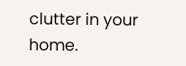clutter in your home.